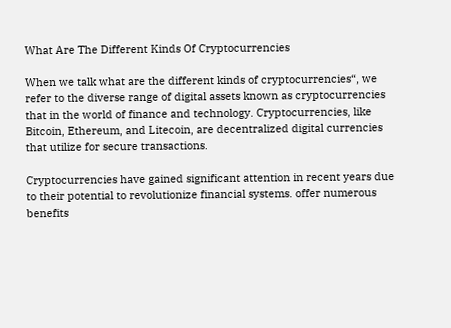What Are The Different Kinds Of Cryptocurrencies

When we talk what are the different kinds of cryptocurrencies“, we refer to the diverse range of digital assets known as cryptocurrencies that in the world of finance and technology. Cryptocurrencies, like Bitcoin, Ethereum, and Litecoin, are decentralized digital currencies that utilize for secure transactions.

Cryptocurrencies have gained significant attention in recent years due to their potential to revolutionize financial systems. offer numerous benefits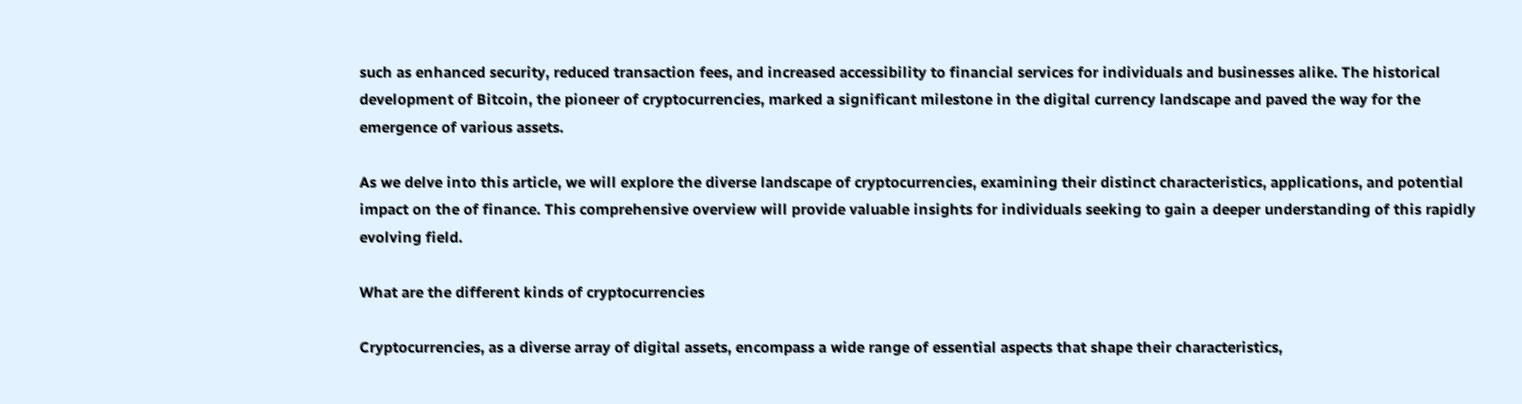such as enhanced security, reduced transaction fees, and increased accessibility to financial services for individuals and businesses alike. The historical development of Bitcoin, the pioneer of cryptocurrencies, marked a significant milestone in the digital currency landscape and paved the way for the emergence of various assets.

As we delve into this article, we will explore the diverse landscape of cryptocurrencies, examining their distinct characteristics, applications, and potential impact on the of finance. This comprehensive overview will provide valuable insights for individuals seeking to gain a deeper understanding of this rapidly evolving field.

What are the different kinds of cryptocurrencies

Cryptocurrencies, as a diverse array of digital assets, encompass a wide range of essential aspects that shape their characteristics,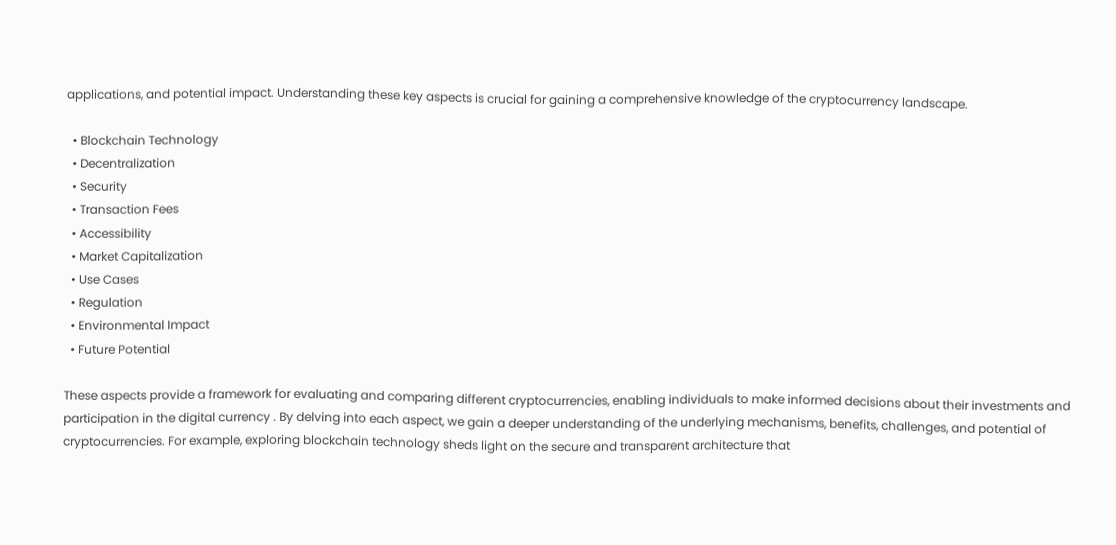applications, and potential impact. Understanding these key aspects is crucial for gaining a comprehensive knowledge of the cryptocurrency landscape.

  • Blockchain Technology
  • Decentralization
  • Security
  • Transaction Fees
  • Accessibility
  • Market Capitalization
  • Use Cases
  • Regulation
  • Environmental Impact
  • Future Potential

These aspects provide a framework for evaluating and comparing different cryptocurrencies, enabling individuals to make informed decisions about their investments and participation in the digital currency . By delving into each aspect, we gain a deeper understanding of the underlying mechanisms, benefits, challenges, and potential of cryptocurrencies. For example, exploring blockchain technology sheds light on the secure and transparent architecture that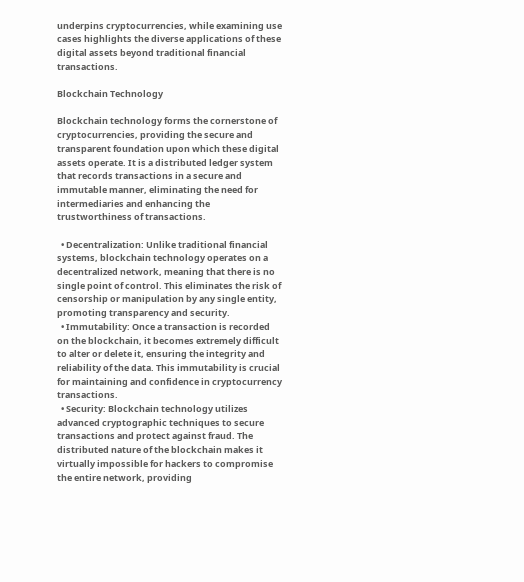underpins cryptocurrencies, while examining use cases highlights the diverse applications of these digital assets beyond traditional financial transactions.

Blockchain Technology

Blockchain technology forms the cornerstone of cryptocurrencies, providing the secure and transparent foundation upon which these digital assets operate. It is a distributed ledger system that records transactions in a secure and immutable manner, eliminating the need for intermediaries and enhancing the trustworthiness of transactions.

  • Decentralization: Unlike traditional financial systems, blockchain technology operates on a decentralized network, meaning that there is no single point of control. This eliminates the risk of censorship or manipulation by any single entity, promoting transparency and security.
  • Immutability: Once a transaction is recorded on the blockchain, it becomes extremely difficult to alter or delete it, ensuring the integrity and reliability of the data. This immutability is crucial for maintaining and confidence in cryptocurrency transactions.
  • Security: Blockchain technology utilizes advanced cryptographic techniques to secure transactions and protect against fraud. The distributed nature of the blockchain makes it virtually impossible for hackers to compromise the entire network, providing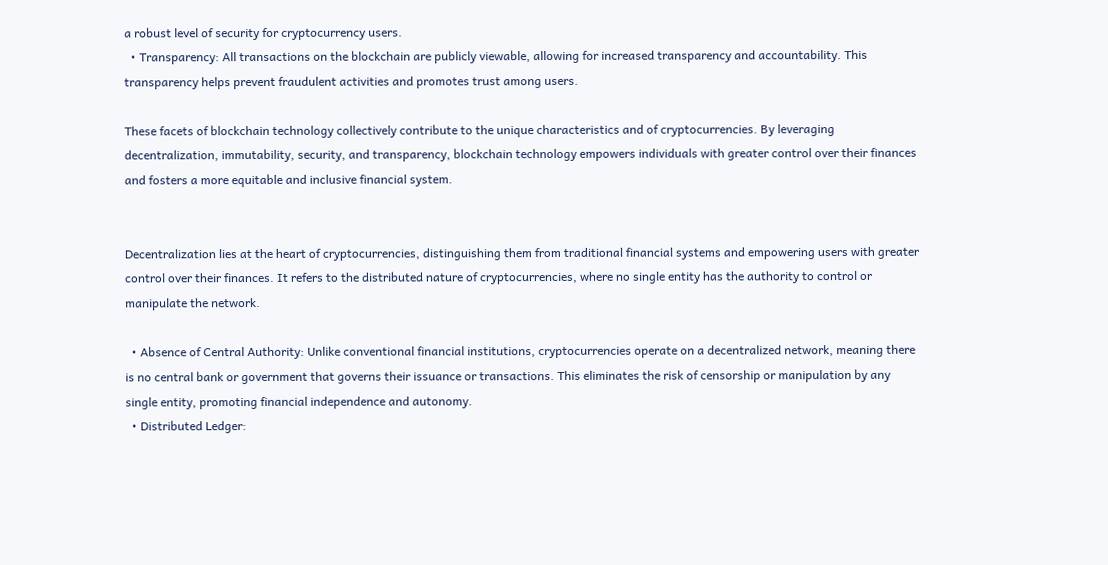a robust level of security for cryptocurrency users.
  • Transparency: All transactions on the blockchain are publicly viewable, allowing for increased transparency and accountability. This transparency helps prevent fraudulent activities and promotes trust among users.

These facets of blockchain technology collectively contribute to the unique characteristics and of cryptocurrencies. By leveraging decentralization, immutability, security, and transparency, blockchain technology empowers individuals with greater control over their finances and fosters a more equitable and inclusive financial system.


Decentralization lies at the heart of cryptocurrencies, distinguishing them from traditional financial systems and empowering users with greater control over their finances. It refers to the distributed nature of cryptocurrencies, where no single entity has the authority to control or manipulate the network.

  • Absence of Central Authority: Unlike conventional financial institutions, cryptocurrencies operate on a decentralized network, meaning there is no central bank or government that governs their issuance or transactions. This eliminates the risk of censorship or manipulation by any single entity, promoting financial independence and autonomy.
  • Distributed Ledger: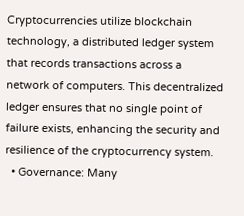Cryptocurrencies utilize blockchain technology, a distributed ledger system that records transactions across a network of computers. This decentralized ledger ensures that no single point of failure exists, enhancing the security and resilience of the cryptocurrency system.
  • Governance: Many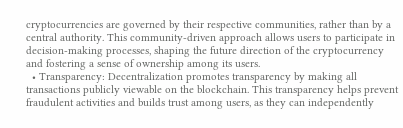cryptocurrencies are governed by their respective communities, rather than by a central authority. This community-driven approach allows users to participate in decision-making processes, shaping the future direction of the cryptocurrency and fostering a sense of ownership among its users.
  • Transparency: Decentralization promotes transparency by making all transactions publicly viewable on the blockchain. This transparency helps prevent fraudulent activities and builds trust among users, as they can independently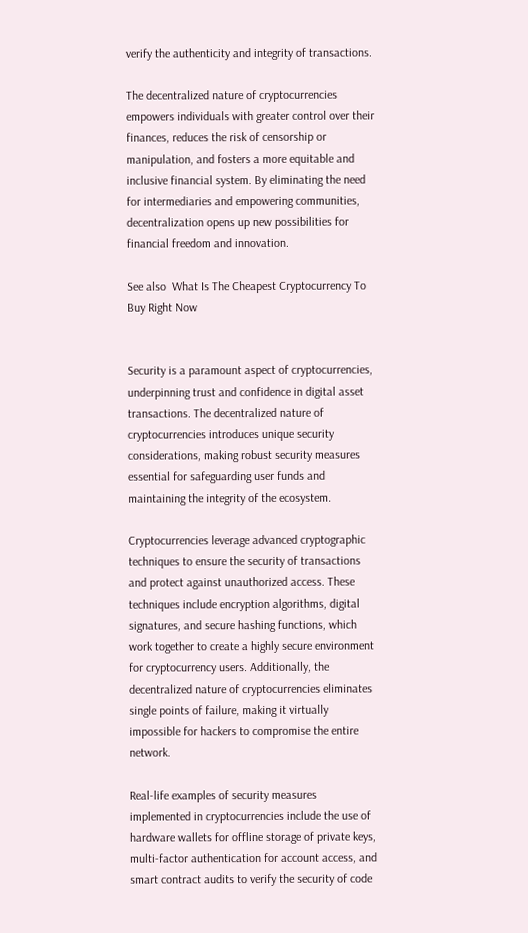verify the authenticity and integrity of transactions.

The decentralized nature of cryptocurrencies empowers individuals with greater control over their finances, reduces the risk of censorship or manipulation, and fosters a more equitable and inclusive financial system. By eliminating the need for intermediaries and empowering communities, decentralization opens up new possibilities for financial freedom and innovation.

See also  What Is The Cheapest Cryptocurrency To Buy Right Now


Security is a paramount aspect of cryptocurrencies, underpinning trust and confidence in digital asset transactions. The decentralized nature of cryptocurrencies introduces unique security considerations, making robust security measures essential for safeguarding user funds and maintaining the integrity of the ecosystem.

Cryptocurrencies leverage advanced cryptographic techniques to ensure the security of transactions and protect against unauthorized access. These techniques include encryption algorithms, digital signatures, and secure hashing functions, which work together to create a highly secure environment for cryptocurrency users. Additionally, the decentralized nature of cryptocurrencies eliminates single points of failure, making it virtually impossible for hackers to compromise the entire network.

Real-life examples of security measures implemented in cryptocurrencies include the use of hardware wallets for offline storage of private keys, multi-factor authentication for account access, and smart contract audits to verify the security of code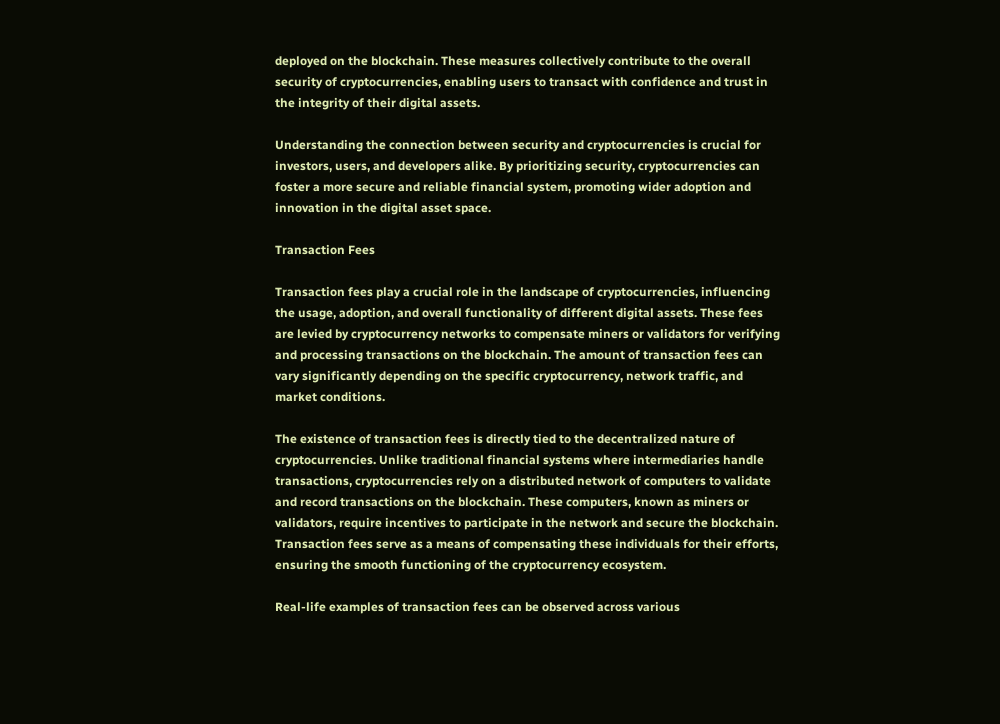deployed on the blockchain. These measures collectively contribute to the overall security of cryptocurrencies, enabling users to transact with confidence and trust in the integrity of their digital assets.

Understanding the connection between security and cryptocurrencies is crucial for investors, users, and developers alike. By prioritizing security, cryptocurrencies can foster a more secure and reliable financial system, promoting wider adoption and innovation in the digital asset space.

Transaction Fees

Transaction fees play a crucial role in the landscape of cryptocurrencies, influencing the usage, adoption, and overall functionality of different digital assets. These fees are levied by cryptocurrency networks to compensate miners or validators for verifying and processing transactions on the blockchain. The amount of transaction fees can vary significantly depending on the specific cryptocurrency, network traffic, and market conditions.

The existence of transaction fees is directly tied to the decentralized nature of cryptocurrencies. Unlike traditional financial systems where intermediaries handle transactions, cryptocurrencies rely on a distributed network of computers to validate and record transactions on the blockchain. These computers, known as miners or validators, require incentives to participate in the network and secure the blockchain. Transaction fees serve as a means of compensating these individuals for their efforts, ensuring the smooth functioning of the cryptocurrency ecosystem.

Real-life examples of transaction fees can be observed across various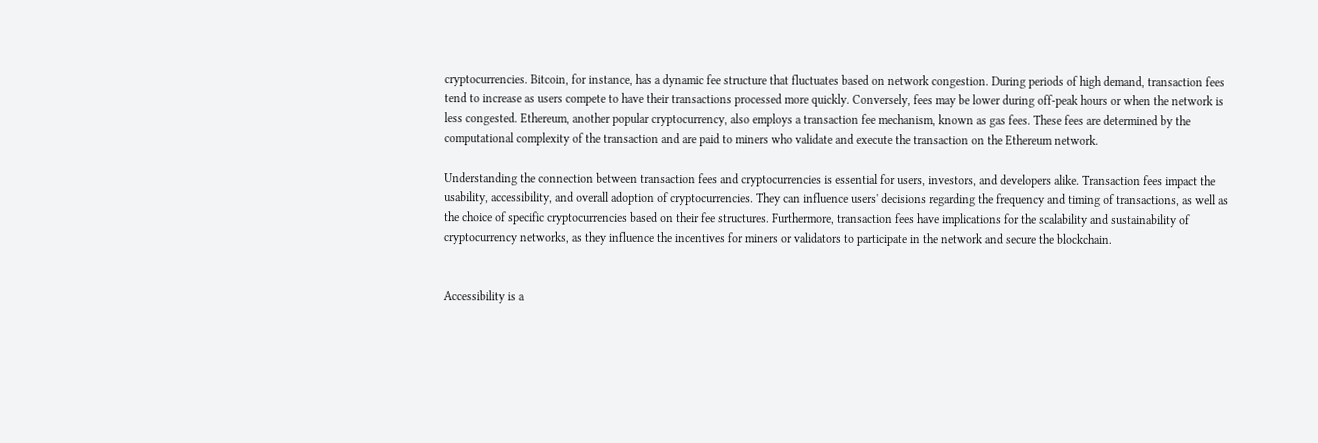cryptocurrencies. Bitcoin, for instance, has a dynamic fee structure that fluctuates based on network congestion. During periods of high demand, transaction fees tend to increase as users compete to have their transactions processed more quickly. Conversely, fees may be lower during off-peak hours or when the network is less congested. Ethereum, another popular cryptocurrency, also employs a transaction fee mechanism, known as gas fees. These fees are determined by the computational complexity of the transaction and are paid to miners who validate and execute the transaction on the Ethereum network.

Understanding the connection between transaction fees and cryptocurrencies is essential for users, investors, and developers alike. Transaction fees impact the usability, accessibility, and overall adoption of cryptocurrencies. They can influence users' decisions regarding the frequency and timing of transactions, as well as the choice of specific cryptocurrencies based on their fee structures. Furthermore, transaction fees have implications for the scalability and sustainability of cryptocurrency networks, as they influence the incentives for miners or validators to participate in the network and secure the blockchain.


Accessibility is a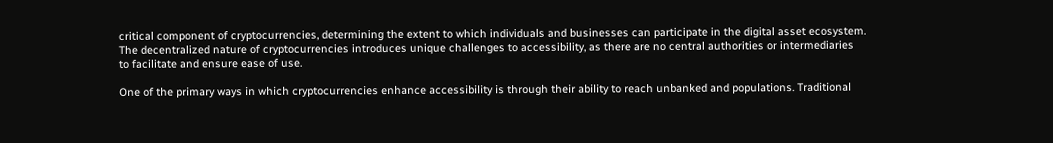critical component of cryptocurrencies, determining the extent to which individuals and businesses can participate in the digital asset ecosystem. The decentralized nature of cryptocurrencies introduces unique challenges to accessibility, as there are no central authorities or intermediaries to facilitate and ensure ease of use.

One of the primary ways in which cryptocurrencies enhance accessibility is through their ability to reach unbanked and populations. Traditional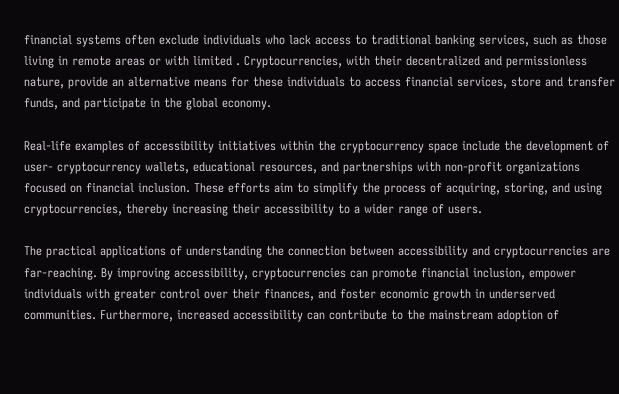financial systems often exclude individuals who lack access to traditional banking services, such as those living in remote areas or with limited . Cryptocurrencies, with their decentralized and permissionless nature, provide an alternative means for these individuals to access financial services, store and transfer funds, and participate in the global economy.

Real-life examples of accessibility initiatives within the cryptocurrency space include the development of user- cryptocurrency wallets, educational resources, and partnerships with non-profit organizations focused on financial inclusion. These efforts aim to simplify the process of acquiring, storing, and using cryptocurrencies, thereby increasing their accessibility to a wider range of users.

The practical applications of understanding the connection between accessibility and cryptocurrencies are far-reaching. By improving accessibility, cryptocurrencies can promote financial inclusion, empower individuals with greater control over their finances, and foster economic growth in underserved communities. Furthermore, increased accessibility can contribute to the mainstream adoption of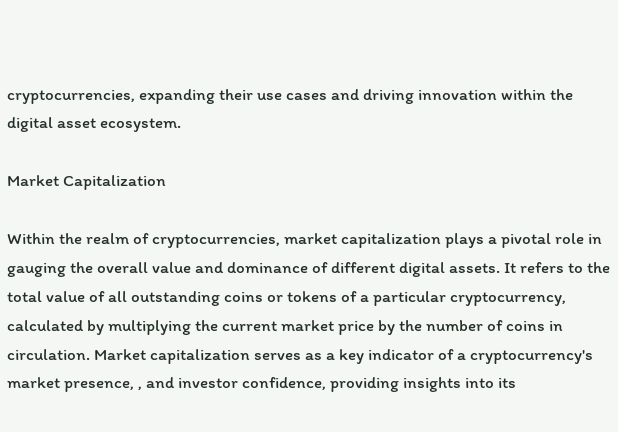cryptocurrencies, expanding their use cases and driving innovation within the digital asset ecosystem.

Market Capitalization

Within the realm of cryptocurrencies, market capitalization plays a pivotal role in gauging the overall value and dominance of different digital assets. It refers to the total value of all outstanding coins or tokens of a particular cryptocurrency, calculated by multiplying the current market price by the number of coins in circulation. Market capitalization serves as a key indicator of a cryptocurrency's market presence, , and investor confidence, providing insights into its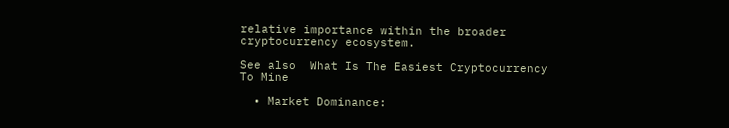relative importance within the broader cryptocurrency ecosystem.

See also  What Is The Easiest Cryptocurrency To Mine

  • Market Dominance: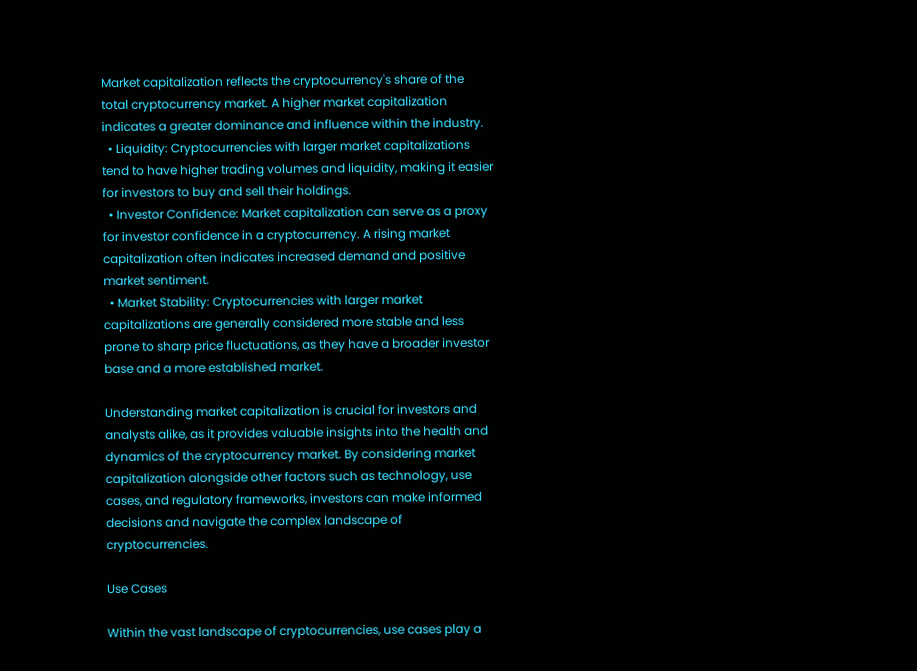Market capitalization reflects the cryptocurrency's share of the total cryptocurrency market. A higher market capitalization indicates a greater dominance and influence within the industry.
  • Liquidity: Cryptocurrencies with larger market capitalizations tend to have higher trading volumes and liquidity, making it easier for investors to buy and sell their holdings.
  • Investor Confidence: Market capitalization can serve as a proxy for investor confidence in a cryptocurrency. A rising market capitalization often indicates increased demand and positive market sentiment.
  • Market Stability: Cryptocurrencies with larger market capitalizations are generally considered more stable and less prone to sharp price fluctuations, as they have a broader investor base and a more established market.

Understanding market capitalization is crucial for investors and analysts alike, as it provides valuable insights into the health and dynamics of the cryptocurrency market. By considering market capitalization alongside other factors such as technology, use cases, and regulatory frameworks, investors can make informed decisions and navigate the complex landscape of cryptocurrencies.

Use Cases

Within the vast landscape of cryptocurrencies, use cases play a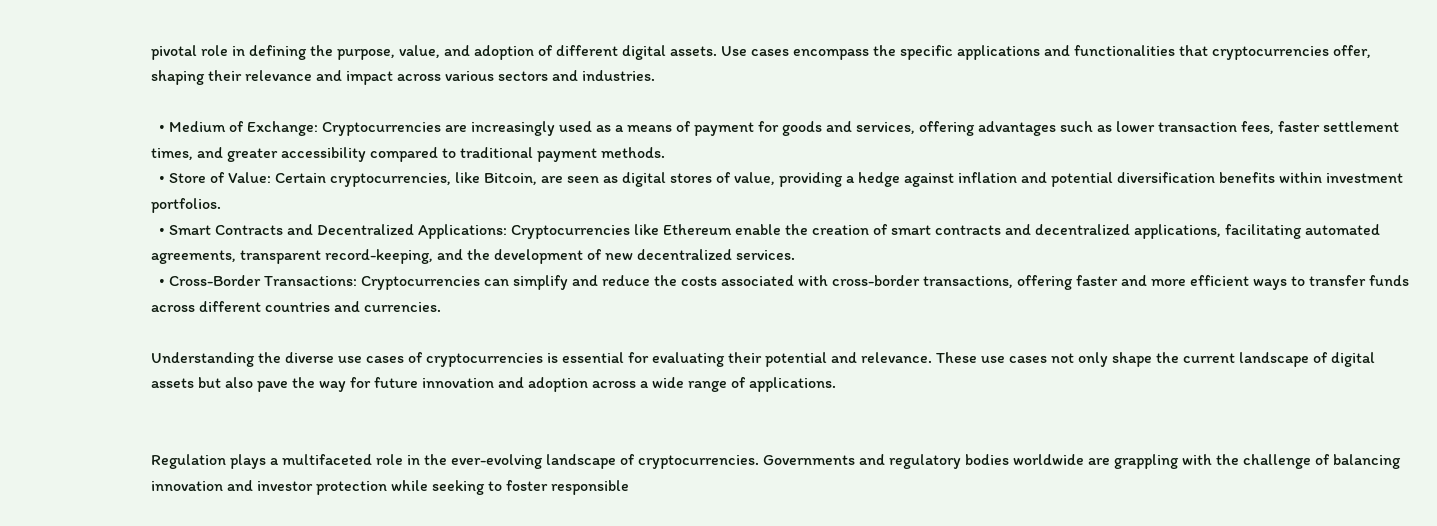pivotal role in defining the purpose, value, and adoption of different digital assets. Use cases encompass the specific applications and functionalities that cryptocurrencies offer, shaping their relevance and impact across various sectors and industries.

  • Medium of Exchange: Cryptocurrencies are increasingly used as a means of payment for goods and services, offering advantages such as lower transaction fees, faster settlement times, and greater accessibility compared to traditional payment methods.
  • Store of Value: Certain cryptocurrencies, like Bitcoin, are seen as digital stores of value, providing a hedge against inflation and potential diversification benefits within investment portfolios.
  • Smart Contracts and Decentralized Applications: Cryptocurrencies like Ethereum enable the creation of smart contracts and decentralized applications, facilitating automated agreements, transparent record-keeping, and the development of new decentralized services.
  • Cross-Border Transactions: Cryptocurrencies can simplify and reduce the costs associated with cross-border transactions, offering faster and more efficient ways to transfer funds across different countries and currencies.

Understanding the diverse use cases of cryptocurrencies is essential for evaluating their potential and relevance. These use cases not only shape the current landscape of digital assets but also pave the way for future innovation and adoption across a wide range of applications.


Regulation plays a multifaceted role in the ever-evolving landscape of cryptocurrencies. Governments and regulatory bodies worldwide are grappling with the challenge of balancing innovation and investor protection while seeking to foster responsible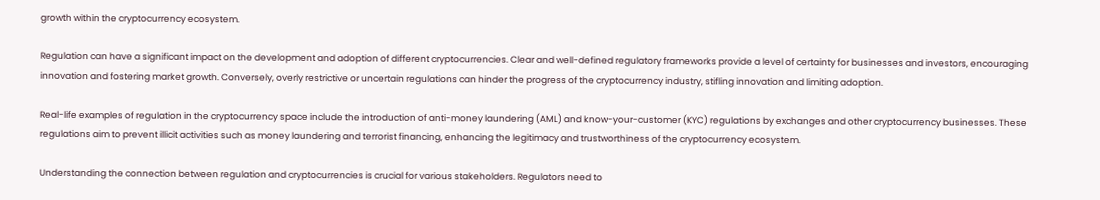growth within the cryptocurrency ecosystem.

Regulation can have a significant impact on the development and adoption of different cryptocurrencies. Clear and well-defined regulatory frameworks provide a level of certainty for businesses and investors, encouraging innovation and fostering market growth. Conversely, overly restrictive or uncertain regulations can hinder the progress of the cryptocurrency industry, stifling innovation and limiting adoption.

Real-life examples of regulation in the cryptocurrency space include the introduction of anti-money laundering (AML) and know-your-customer (KYC) regulations by exchanges and other cryptocurrency businesses. These regulations aim to prevent illicit activities such as money laundering and terrorist financing, enhancing the legitimacy and trustworthiness of the cryptocurrency ecosystem.

Understanding the connection between regulation and cryptocurrencies is crucial for various stakeholders. Regulators need to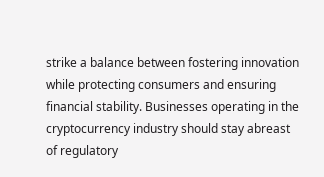strike a balance between fostering innovation while protecting consumers and ensuring financial stability. Businesses operating in the cryptocurrency industry should stay abreast of regulatory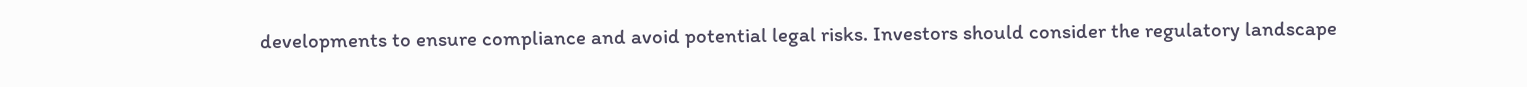developments to ensure compliance and avoid potential legal risks. Investors should consider the regulatory landscape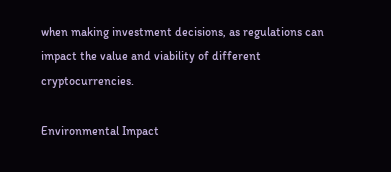when making investment decisions, as regulations can impact the value and viability of different cryptocurrencies.

Environmental Impact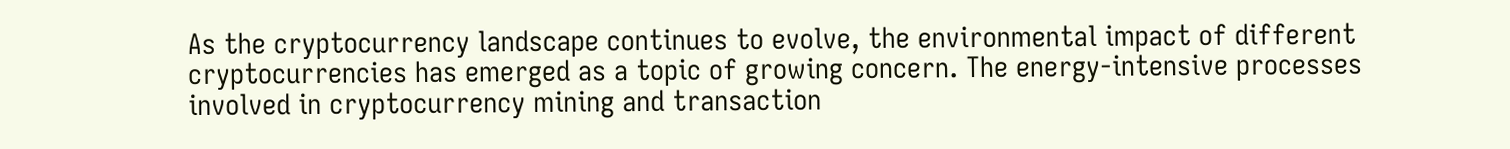As the cryptocurrency landscape continues to evolve, the environmental impact of different cryptocurrencies has emerged as a topic of growing concern. The energy-intensive processes involved in cryptocurrency mining and transaction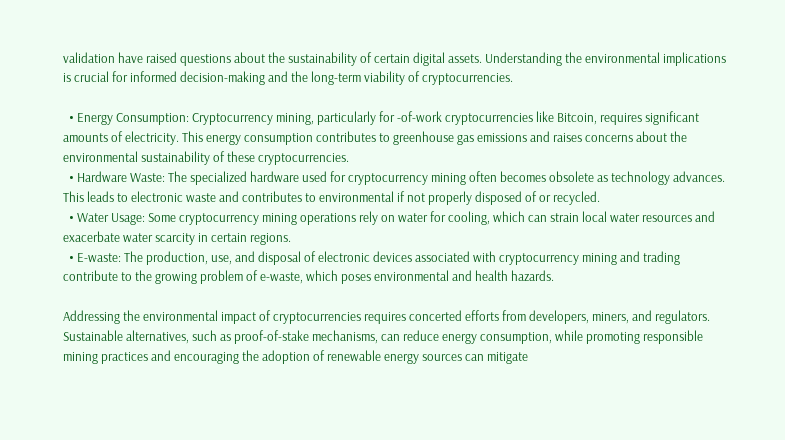validation have raised questions about the sustainability of certain digital assets. Understanding the environmental implications is crucial for informed decision-making and the long-term viability of cryptocurrencies.

  • Energy Consumption: Cryptocurrency mining, particularly for -of-work cryptocurrencies like Bitcoin, requires significant amounts of electricity. This energy consumption contributes to greenhouse gas emissions and raises concerns about the environmental sustainability of these cryptocurrencies.
  • Hardware Waste: The specialized hardware used for cryptocurrency mining often becomes obsolete as technology advances. This leads to electronic waste and contributes to environmental if not properly disposed of or recycled.
  • Water Usage: Some cryptocurrency mining operations rely on water for cooling, which can strain local water resources and exacerbate water scarcity in certain regions.
  • E-waste: The production, use, and disposal of electronic devices associated with cryptocurrency mining and trading contribute to the growing problem of e-waste, which poses environmental and health hazards.

Addressing the environmental impact of cryptocurrencies requires concerted efforts from developers, miners, and regulators. Sustainable alternatives, such as proof-of-stake mechanisms, can reduce energy consumption, while promoting responsible mining practices and encouraging the adoption of renewable energy sources can mitigate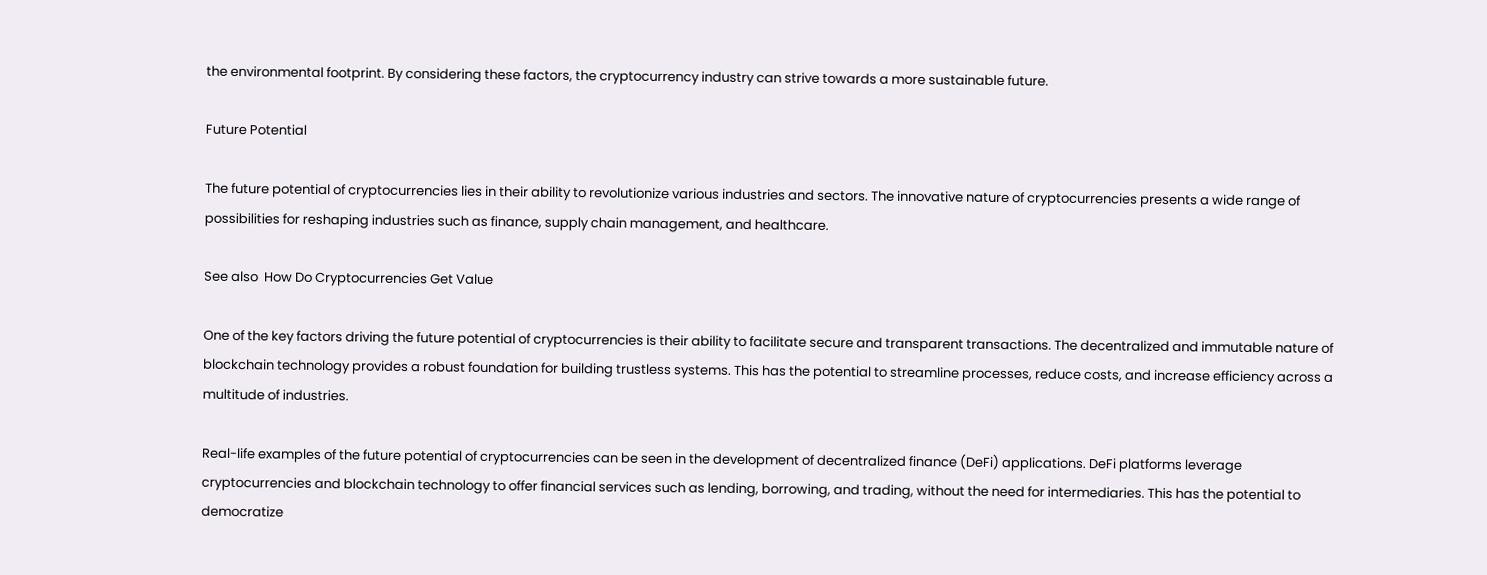the environmental footprint. By considering these factors, the cryptocurrency industry can strive towards a more sustainable future.

Future Potential

The future potential of cryptocurrencies lies in their ability to revolutionize various industries and sectors. The innovative nature of cryptocurrencies presents a wide range of possibilities for reshaping industries such as finance, supply chain management, and healthcare.

See also  How Do Cryptocurrencies Get Value

One of the key factors driving the future potential of cryptocurrencies is their ability to facilitate secure and transparent transactions. The decentralized and immutable nature of blockchain technology provides a robust foundation for building trustless systems. This has the potential to streamline processes, reduce costs, and increase efficiency across a multitude of industries.

Real-life examples of the future potential of cryptocurrencies can be seen in the development of decentralized finance (DeFi) applications. DeFi platforms leverage cryptocurrencies and blockchain technology to offer financial services such as lending, borrowing, and trading, without the need for intermediaries. This has the potential to democratize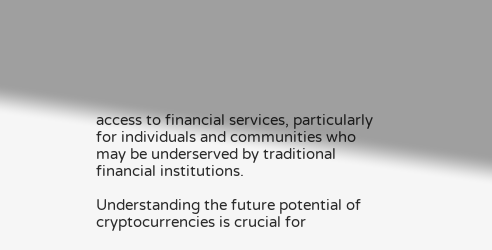access to financial services, particularly for individuals and communities who may be underserved by traditional financial institutions.

Understanding the future potential of cryptocurrencies is crucial for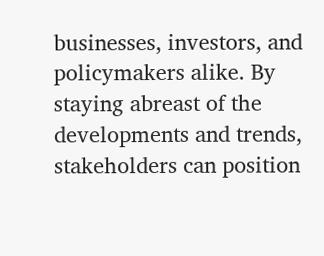businesses, investors, and policymakers alike. By staying abreast of the developments and trends, stakeholders can position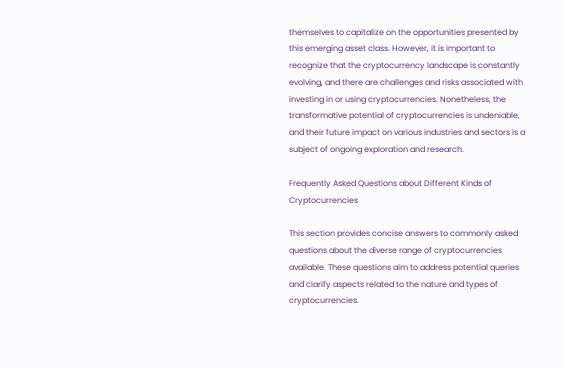themselves to capitalize on the opportunities presented by this emerging asset class. However, it is important to recognize that the cryptocurrency landscape is constantly evolving, and there are challenges and risks associated with investing in or using cryptocurrencies. Nonetheless, the transformative potential of cryptocurrencies is undeniable, and their future impact on various industries and sectors is a subject of ongoing exploration and research.

Frequently Asked Questions about Different Kinds of Cryptocurrencies

This section provides concise answers to commonly asked questions about the diverse range of cryptocurrencies available. These questions aim to address potential queries and clarify aspects related to the nature and types of cryptocurrencies.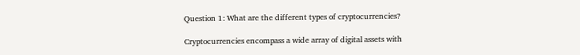Question 1: What are the different types of cryptocurrencies?

Cryptocurrencies encompass a wide array of digital assets with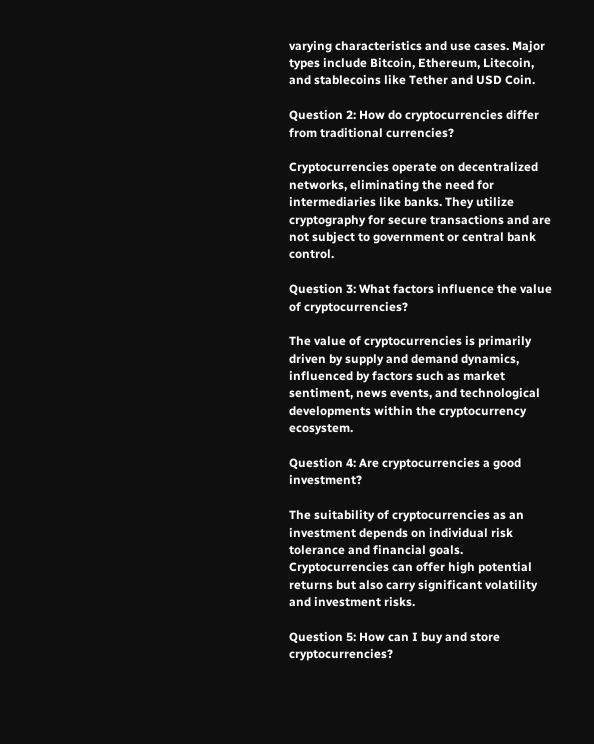varying characteristics and use cases. Major types include Bitcoin, Ethereum, Litecoin, and stablecoins like Tether and USD Coin.

Question 2: How do cryptocurrencies differ from traditional currencies?

Cryptocurrencies operate on decentralized networks, eliminating the need for intermediaries like banks. They utilize cryptography for secure transactions and are not subject to government or central bank control.

Question 3: What factors influence the value of cryptocurrencies?

The value of cryptocurrencies is primarily driven by supply and demand dynamics, influenced by factors such as market sentiment, news events, and technological developments within the cryptocurrency ecosystem.

Question 4: Are cryptocurrencies a good investment?

The suitability of cryptocurrencies as an investment depends on individual risk tolerance and financial goals. Cryptocurrencies can offer high potential returns but also carry significant volatility and investment risks.

Question 5: How can I buy and store cryptocurrencies?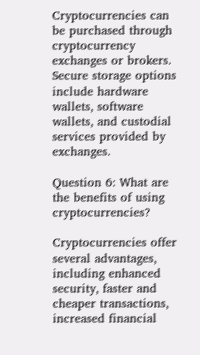Cryptocurrencies can be purchased through cryptocurrency exchanges or brokers. Secure storage options include hardware wallets, software wallets, and custodial services provided by exchanges.

Question 6: What are the benefits of using cryptocurrencies?

Cryptocurrencies offer several advantages, including enhanced security, faster and cheaper transactions, increased financial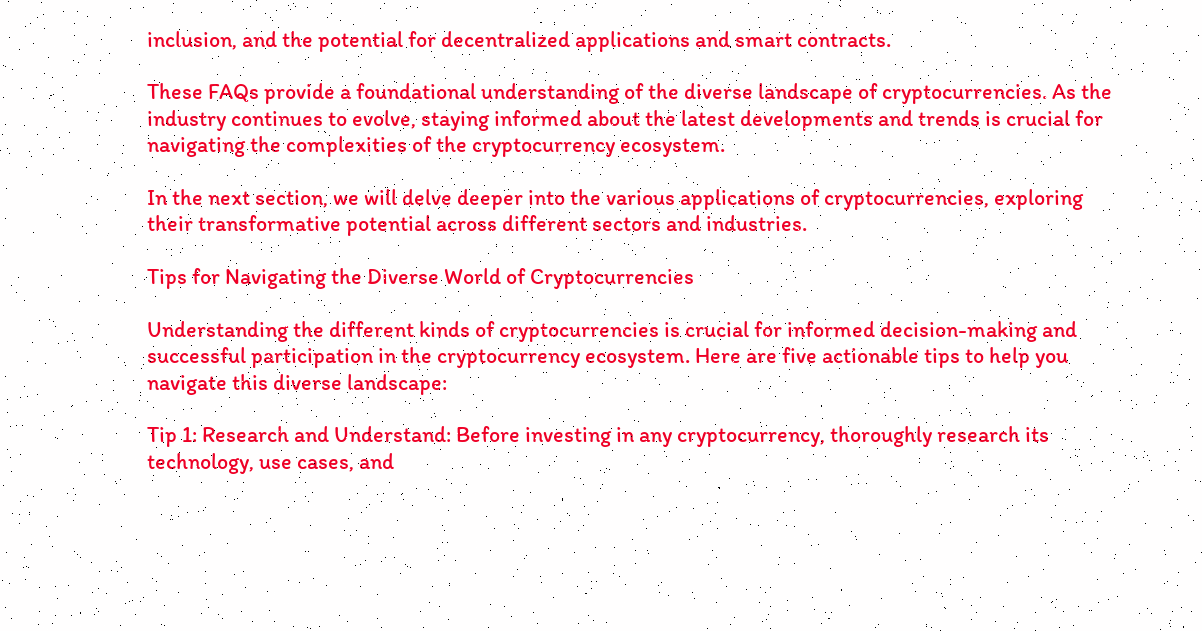inclusion, and the potential for decentralized applications and smart contracts.

These FAQs provide a foundational understanding of the diverse landscape of cryptocurrencies. As the industry continues to evolve, staying informed about the latest developments and trends is crucial for navigating the complexities of the cryptocurrency ecosystem.

In the next section, we will delve deeper into the various applications of cryptocurrencies, exploring their transformative potential across different sectors and industries.

Tips for Navigating the Diverse World of Cryptocurrencies

Understanding the different kinds of cryptocurrencies is crucial for informed decision-making and successful participation in the cryptocurrency ecosystem. Here are five actionable tips to help you navigate this diverse landscape:

Tip 1: Research and Understand: Before investing in any cryptocurrency, thoroughly research its technology, use cases, and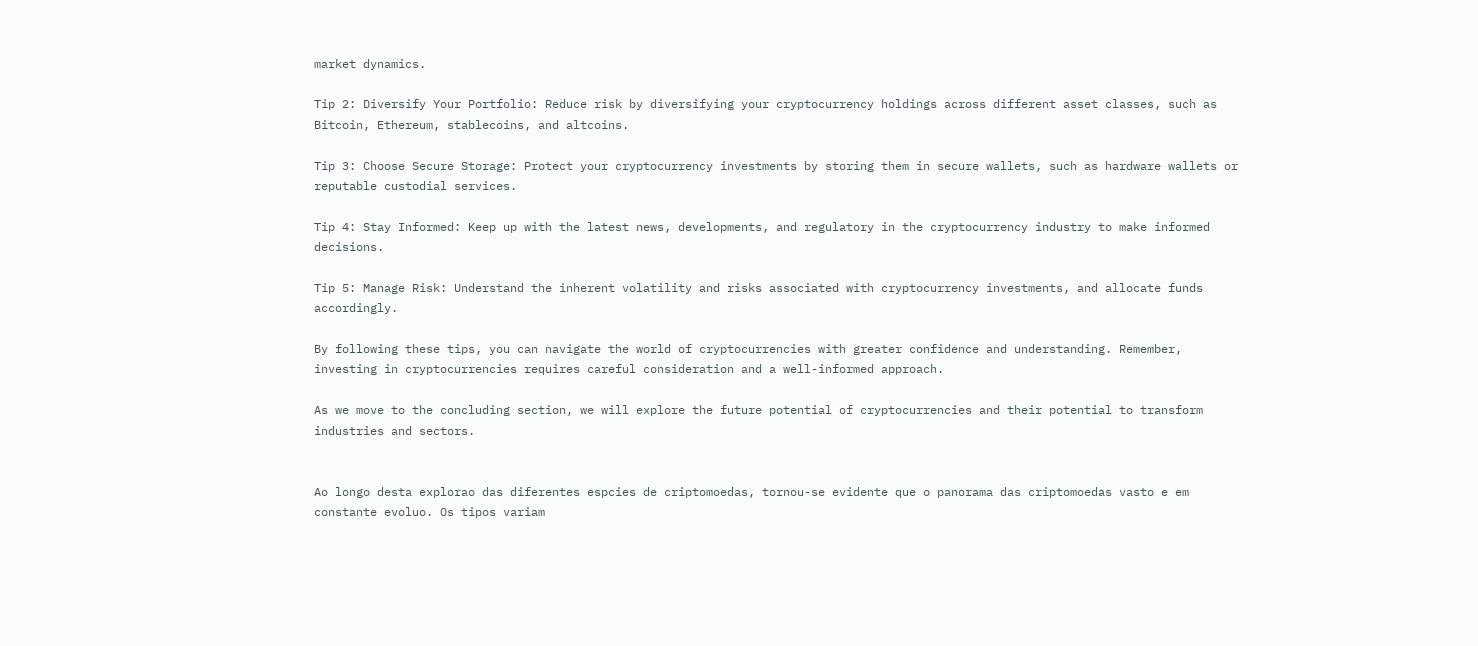market dynamics.

Tip 2: Diversify Your Portfolio: Reduce risk by diversifying your cryptocurrency holdings across different asset classes, such as Bitcoin, Ethereum, stablecoins, and altcoins.

Tip 3: Choose Secure Storage: Protect your cryptocurrency investments by storing them in secure wallets, such as hardware wallets or reputable custodial services.

Tip 4: Stay Informed: Keep up with the latest news, developments, and regulatory in the cryptocurrency industry to make informed decisions.

Tip 5: Manage Risk: Understand the inherent volatility and risks associated with cryptocurrency investments, and allocate funds accordingly.

By following these tips, you can navigate the world of cryptocurrencies with greater confidence and understanding. Remember, investing in cryptocurrencies requires careful consideration and a well-informed approach.

As we move to the concluding section, we will explore the future potential of cryptocurrencies and their potential to transform industries and sectors.


Ao longo desta explorao das diferentes espcies de criptomoedas, tornou-se evidente que o panorama das criptomoedas vasto e em constante evoluo. Os tipos variam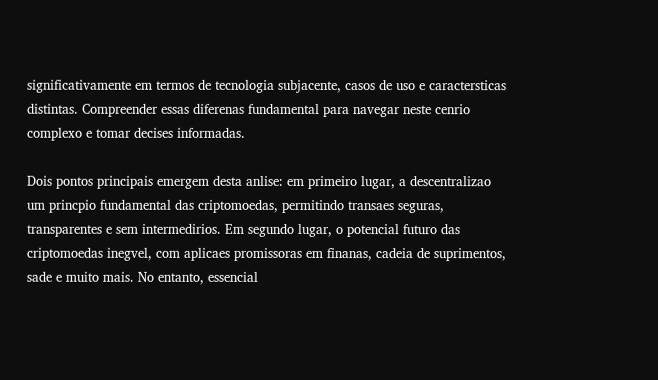significativamente em termos de tecnologia subjacente, casos de uso e caractersticas distintas. Compreender essas diferenas fundamental para navegar neste cenrio complexo e tomar decises informadas.

Dois pontos principais emergem desta anlise: em primeiro lugar, a descentralizao um princpio fundamental das criptomoedas, permitindo transaes seguras, transparentes e sem intermedirios. Em segundo lugar, o potencial futuro das criptomoedas inegvel, com aplicaes promissoras em finanas, cadeia de suprimentos, sade e muito mais. No entanto, essencial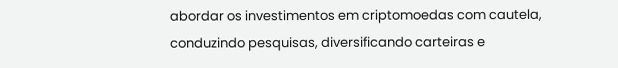abordar os investimentos em criptomoedas com cautela, conduzindo pesquisas, diversificando carteiras e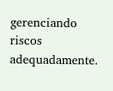gerenciando riscos adequadamente.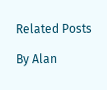Related Posts

By Alan